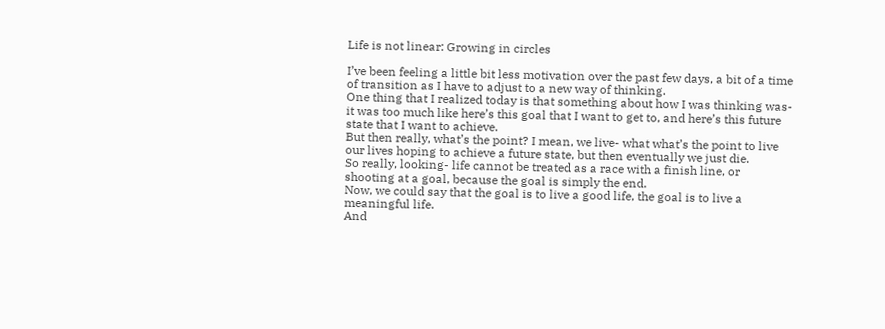Life is not linear: Growing in circles

I’ve been feeling a little bit less motivation over the past few days, a bit of a time of transition as I have to adjust to a new way of thinking.
One thing that I realized today is that something about how I was thinking was- it was too much like here’s this goal that I want to get to, and here’s this future state that I want to achieve.
But then really, what’s the point? I mean, we live- what what’s the point to live our lives hoping to achieve a future state, but then eventually we just die.
So really, looking- life cannot be treated as a race with a finish line, or shooting at a goal, because the goal is simply the end.
Now, we could say that the goal is to live a good life, the goal is to live a meaningful life.
And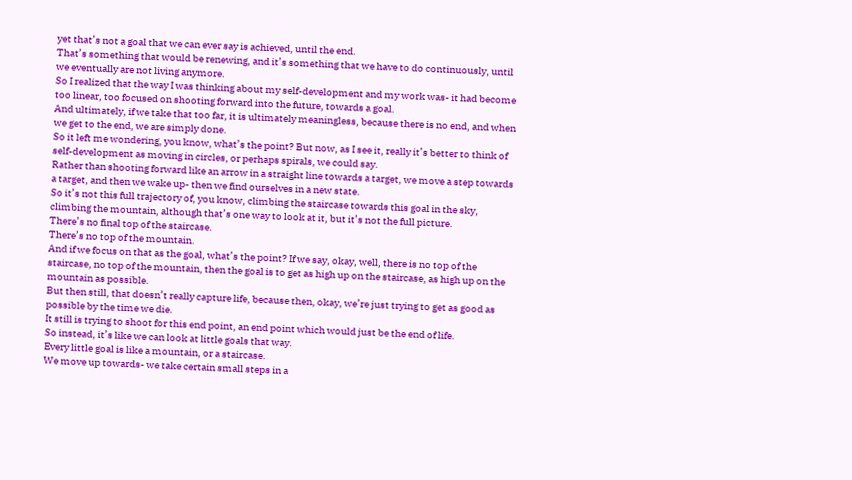yet that’s not a goal that we can ever say is achieved, until the end.
That’s something that would be renewing, and it’s something that we have to do continuously, until we eventually are not living anymore.
So I realized that the way I was thinking about my self-development and my work was- it had become too linear, too focused on shooting forward into the future, towards a goal.
And ultimately, if we take that too far, it is ultimately meaningless, because there is no end, and when we get to the end, we are simply done.
So it left me wondering, you know, what’s the point? But now, as I see it, really it’s better to think of self-development as moving in circles, or perhaps spirals, we could say.
Rather than shooting forward like an arrow in a straight line towards a target, we move a step towards a target, and then we wake up- then we find ourselves in a new state.
So it’s not this full trajectory of, you know, climbing the staircase towards this goal in the sky, climbing the mountain, although that’s one way to look at it, but it’s not the full picture.
There’s no final top of the staircase.
There’s no top of the mountain.
And if we focus on that as the goal, what’s the point? If we say, okay, well, there is no top of the staircase, no top of the mountain, then the goal is to get as high up on the staircase, as high up on the mountain as possible.
But then still, that doesn’t really capture life, because then, okay, we’re just trying to get as good as possible by the time we die.
It still is trying to shoot for this end point, an end point which would just be the end of life.
So instead, it’s like we can look at little goals that way.
Every little goal is like a mountain, or a staircase.
We move up towards- we take certain small steps in a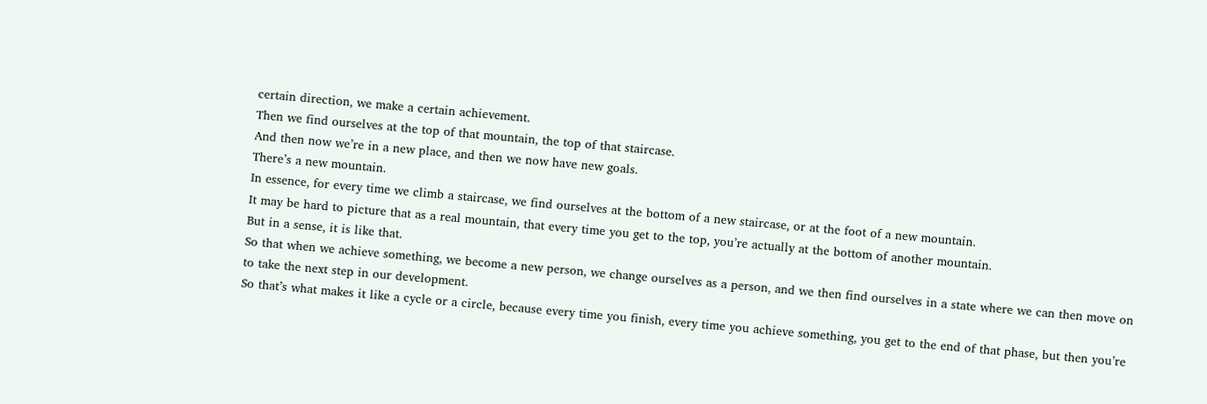certain direction, we make a certain achievement.
Then we find ourselves at the top of that mountain, the top of that staircase.
And then now we’re in a new place, and then we now have new goals.
There’s a new mountain.
In essence, for every time we climb a staircase, we find ourselves at the bottom of a new staircase, or at the foot of a new mountain.
It may be hard to picture that as a real mountain, that every time you get to the top, you’re actually at the bottom of another mountain.
But in a sense, it is like that.
So that when we achieve something, we become a new person, we change ourselves as a person, and we then find ourselves in a state where we can then move on to take the next step in our development.
So that’s what makes it like a cycle or a circle, because every time you finish, every time you achieve something, you get to the end of that phase, but then you’re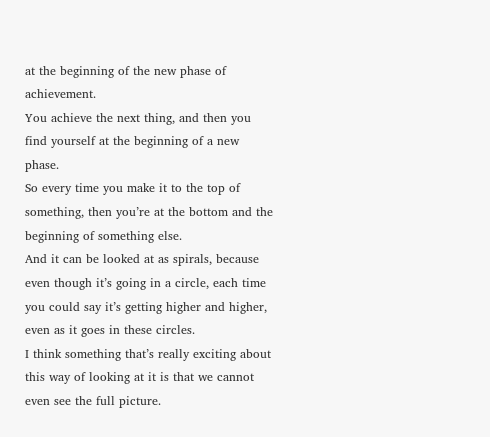at the beginning of the new phase of achievement.
You achieve the next thing, and then you find yourself at the beginning of a new phase.
So every time you make it to the top of something, then you’re at the bottom and the beginning of something else.
And it can be looked at as spirals, because even though it’s going in a circle, each time you could say it’s getting higher and higher, even as it goes in these circles.
I think something that’s really exciting about this way of looking at it is that we cannot even see the full picture.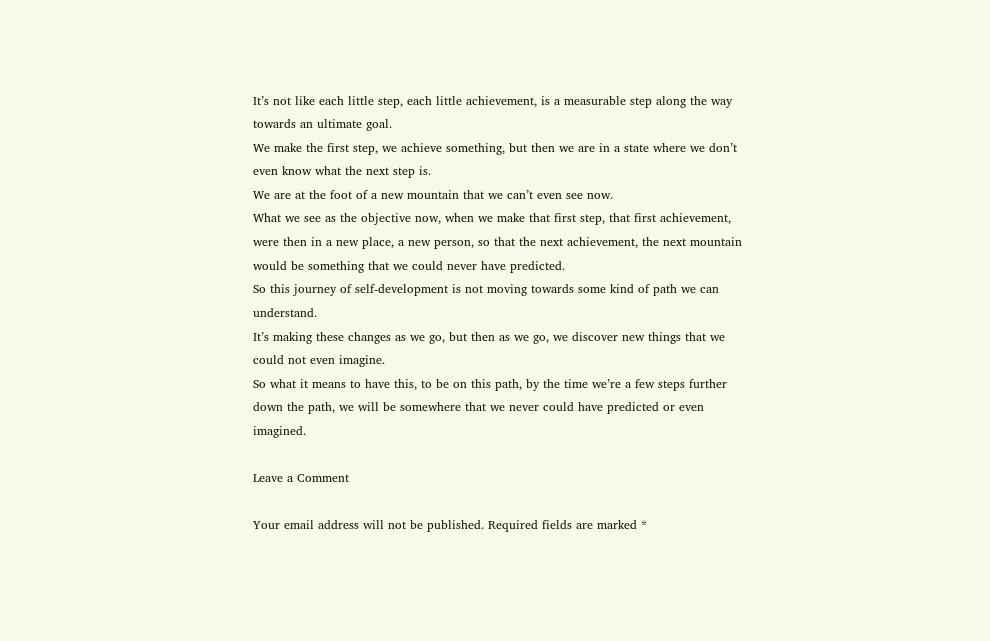It’s not like each little step, each little achievement, is a measurable step along the way towards an ultimate goal.
We make the first step, we achieve something, but then we are in a state where we don’t even know what the next step is.
We are at the foot of a new mountain that we can’t even see now.
What we see as the objective now, when we make that first step, that first achievement, were then in a new place, a new person, so that the next achievement, the next mountain would be something that we could never have predicted.
So this journey of self-development is not moving towards some kind of path we can understand.
It’s making these changes as we go, but then as we go, we discover new things that we could not even imagine.
So what it means to have this, to be on this path, by the time we’re a few steps further down the path, we will be somewhere that we never could have predicted or even imagined.

Leave a Comment

Your email address will not be published. Required fields are marked *